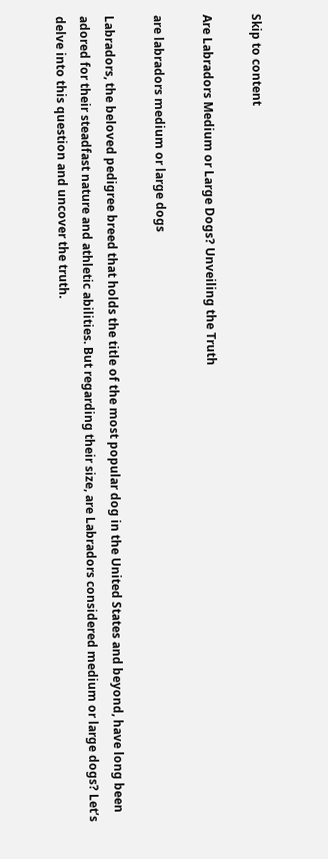Skip to content

Are Labradors Medium or Large Dogs? Unveiling the Truth

are labradors medium or large dogs

Labradors, the beloved pedigree breed that holds the title of the most popular dog in the United States and beyond, have long been adored for their steadfast nature and athletic abilities. But regarding their size, are Labradors considered medium or large dogs? Let’s delve into this question and uncover the truth.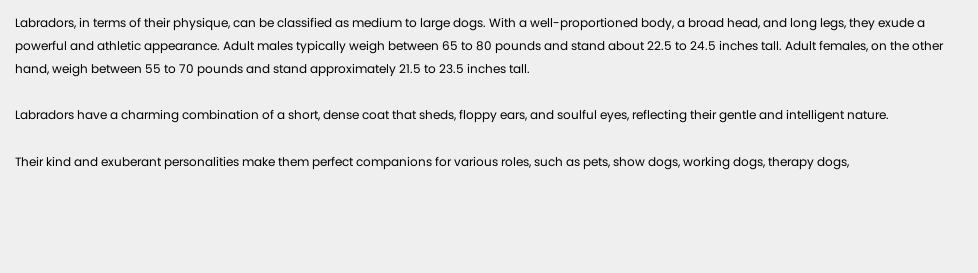Labradors, in terms of their physique, can be classified as medium to large dogs. With a well-proportioned body, a broad head, and long legs, they exude a powerful and athletic appearance. Adult males typically weigh between 65 to 80 pounds and stand about 22.5 to 24.5 inches tall. Adult females, on the other hand, weigh between 55 to 70 pounds and stand approximately 21.5 to 23.5 inches tall.

Labradors have a charming combination of a short, dense coat that sheds, floppy ears, and soulful eyes, reflecting their gentle and intelligent nature.

Their kind and exuberant personalities make them perfect companions for various roles, such as pets, show dogs, working dogs, therapy dogs,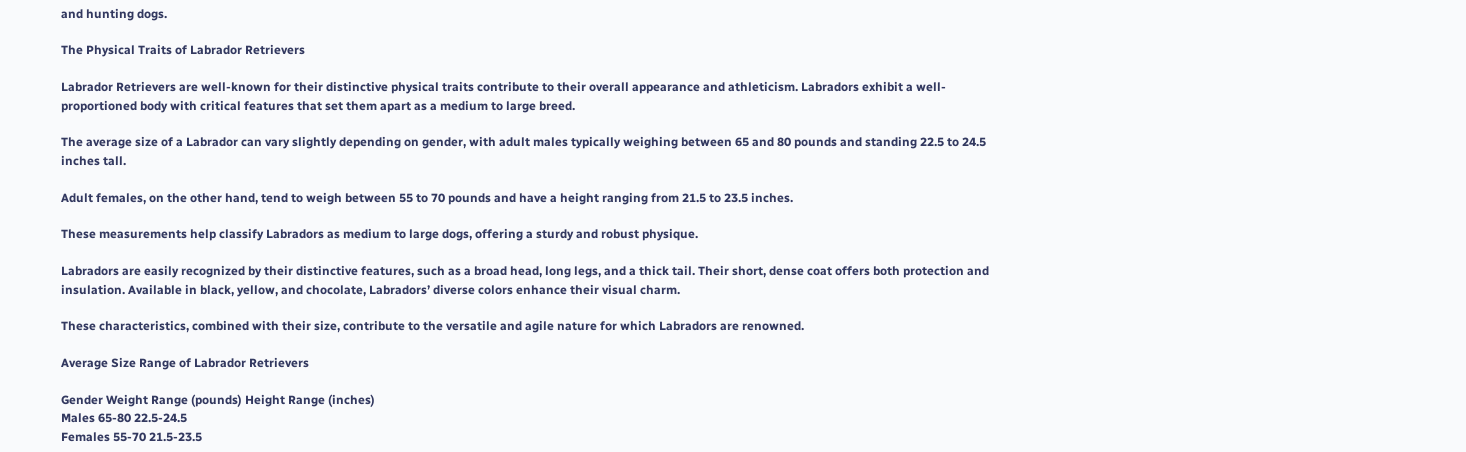and hunting dogs.

The Physical Traits of Labrador Retrievers

Labrador Retrievers are well-known for their distinctive physical traits contribute to their overall appearance and athleticism. Labradors exhibit a well-proportioned body with critical features that set them apart as a medium to large breed.

The average size of a Labrador can vary slightly depending on gender, with adult males typically weighing between 65 and 80 pounds and standing 22.5 to 24.5 inches tall.

Adult females, on the other hand, tend to weigh between 55 to 70 pounds and have a height ranging from 21.5 to 23.5 inches.

These measurements help classify Labradors as medium to large dogs, offering a sturdy and robust physique.

Labradors are easily recognized by their distinctive features, such as a broad head, long legs, and a thick tail. Their short, dense coat offers both protection and insulation. Available in black, yellow, and chocolate, Labradors’ diverse colors enhance their visual charm.

These characteristics, combined with their size, contribute to the versatile and agile nature for which Labradors are renowned.

Average Size Range of Labrador Retrievers

Gender Weight Range (pounds) Height Range (inches)
Males 65-80 22.5-24.5
Females 55-70 21.5-23.5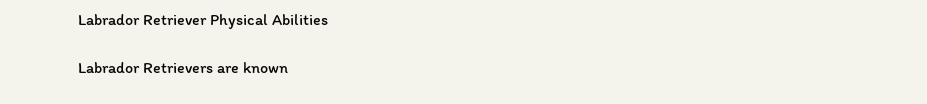Labrador Retriever Physical Abilities

Labrador Retrievers are known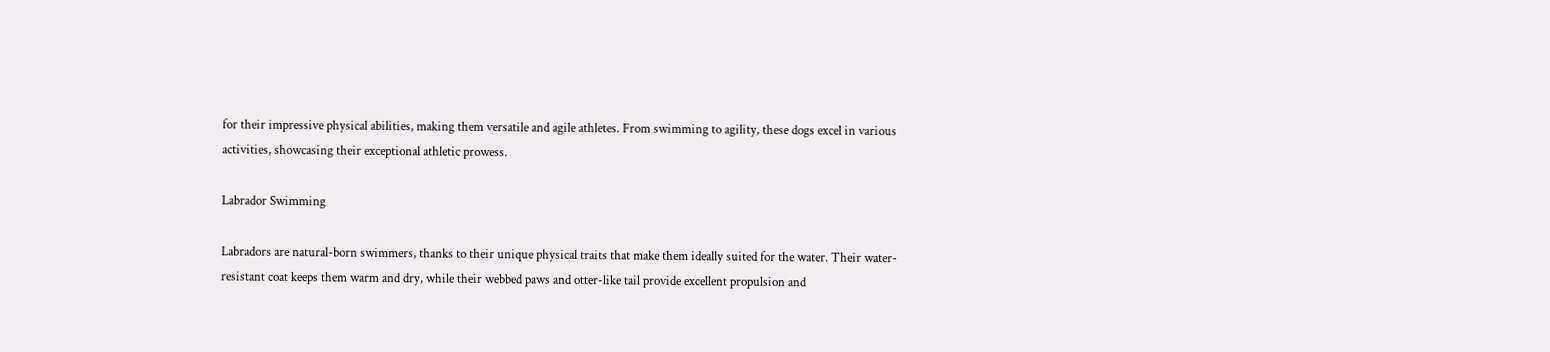for their impressive physical abilities, making them versatile and agile athletes. From swimming to agility, these dogs excel in various activities, showcasing their exceptional athletic prowess.

Labrador Swimming

Labradors are natural-born swimmers, thanks to their unique physical traits that make them ideally suited for the water. Their water-resistant coat keeps them warm and dry, while their webbed paws and otter-like tail provide excellent propulsion and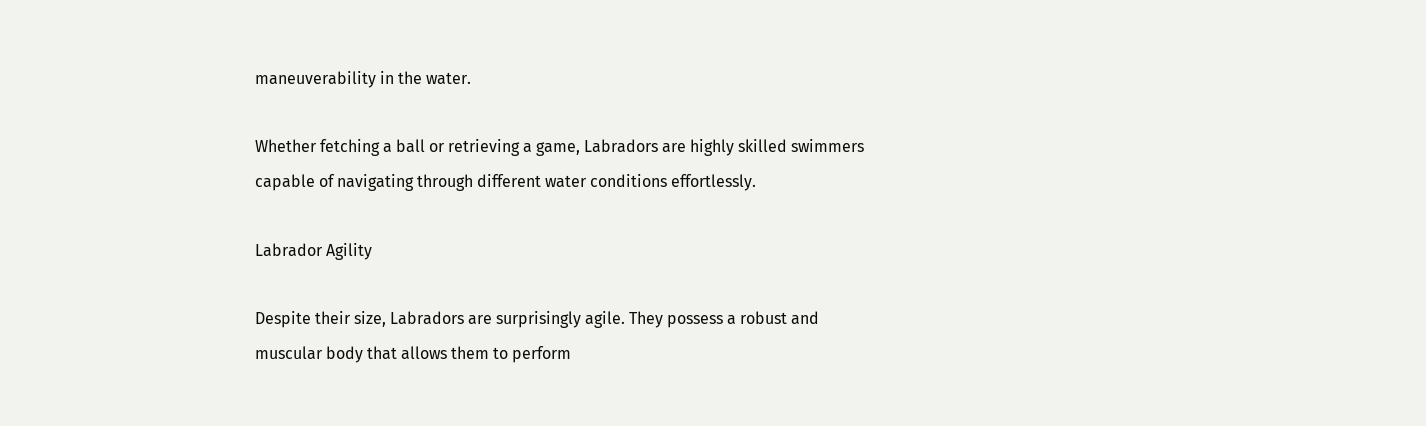maneuverability in the water.

Whether fetching a ball or retrieving a game, Labradors are highly skilled swimmers capable of navigating through different water conditions effortlessly.

Labrador Agility

Despite their size, Labradors are surprisingly agile. They possess a robust and muscular body that allows them to perform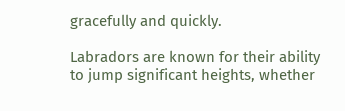gracefully and quickly.

Labradors are known for their ability to jump significant heights, whether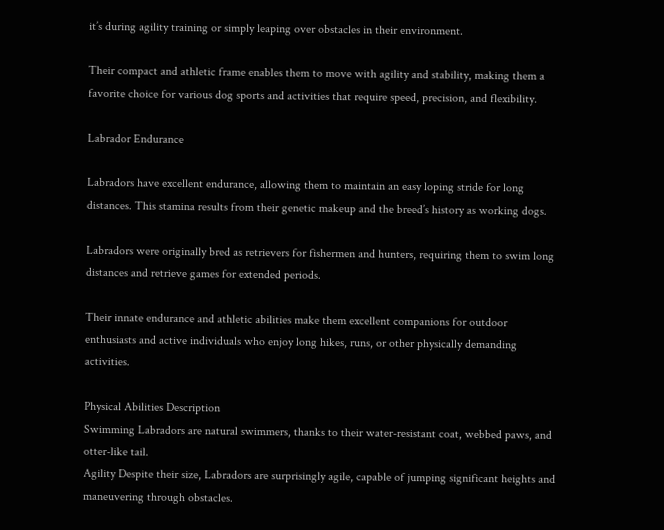it’s during agility training or simply leaping over obstacles in their environment.

Their compact and athletic frame enables them to move with agility and stability, making them a favorite choice for various dog sports and activities that require speed, precision, and flexibility.

Labrador Endurance

Labradors have excellent endurance, allowing them to maintain an easy loping stride for long distances. This stamina results from their genetic makeup and the breed’s history as working dogs.

Labradors were originally bred as retrievers for fishermen and hunters, requiring them to swim long distances and retrieve games for extended periods.

Their innate endurance and athletic abilities make them excellent companions for outdoor enthusiasts and active individuals who enjoy long hikes, runs, or other physically demanding activities.

Physical Abilities Description
Swimming Labradors are natural swimmers, thanks to their water-resistant coat, webbed paws, and otter-like tail.
Agility Despite their size, Labradors are surprisingly agile, capable of jumping significant heights and maneuvering through obstacles.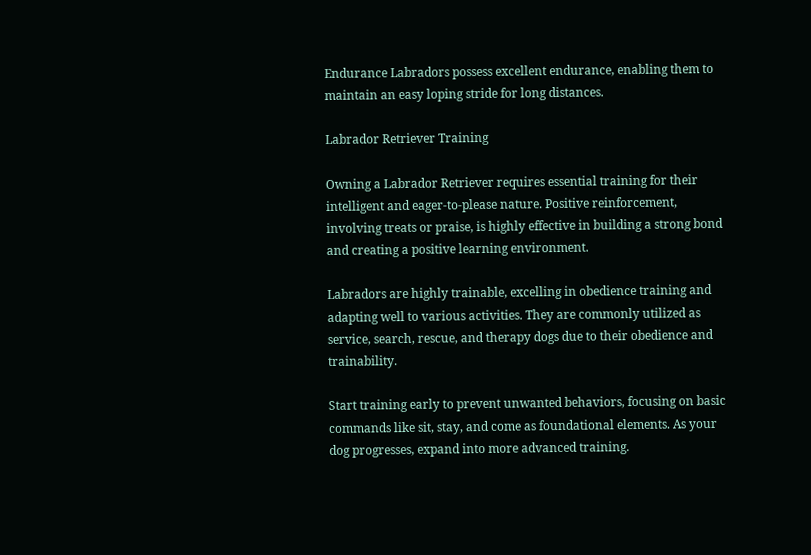Endurance Labradors possess excellent endurance, enabling them to maintain an easy loping stride for long distances.

Labrador Retriever Training

Owning a Labrador Retriever requires essential training for their intelligent and eager-to-please nature. Positive reinforcement, involving treats or praise, is highly effective in building a strong bond and creating a positive learning environment.

Labradors are highly trainable, excelling in obedience training and adapting well to various activities. They are commonly utilized as service, search, rescue, and therapy dogs due to their obedience and trainability.

Start training early to prevent unwanted behaviors, focusing on basic commands like sit, stay, and come as foundational elements. As your dog progresses, expand into more advanced training.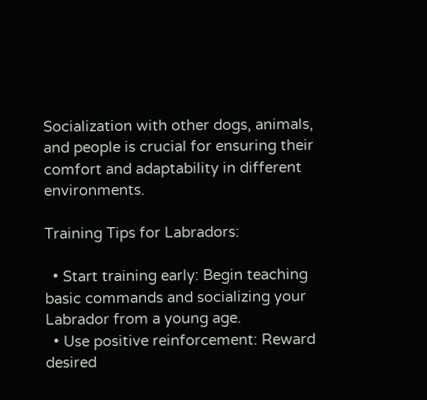Socialization with other dogs, animals, and people is crucial for ensuring their comfort and adaptability in different environments.

Training Tips for Labradors:

  • Start training early: Begin teaching basic commands and socializing your Labrador from a young age.
  • Use positive reinforcement: Reward desired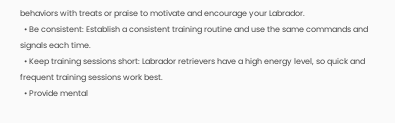behaviors with treats or praise to motivate and encourage your Labrador.
  • Be consistent: Establish a consistent training routine and use the same commands and signals each time.
  • Keep training sessions short: Labrador retrievers have a high energy level, so quick and frequent training sessions work best.
  • Provide mental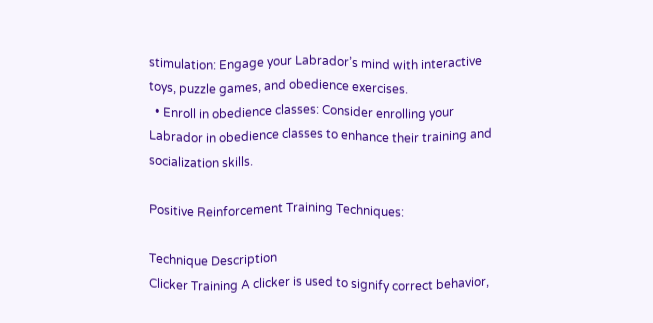stimulation: Engage your Labrador’s mind with interactive toys, puzzle games, and obedience exercises.
  • Enroll in obedience classes: Consider enrolling your Labrador in obedience classes to enhance their training and socialization skills.

Positive Reinforcement Training Techniques:

Technique Description
Clicker Training A clicker is used to signify correct behavior,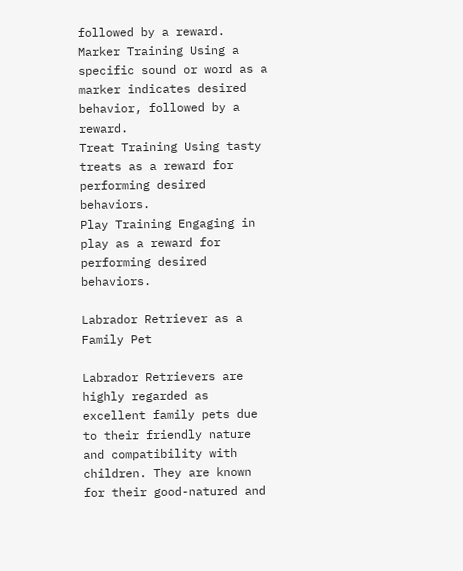followed by a reward.
Marker Training Using a specific sound or word as a marker indicates desired behavior, followed by a reward.
Treat Training Using tasty treats as a reward for performing desired behaviors.
Play Training Engaging in play as a reward for performing desired behaviors.

Labrador Retriever as a Family Pet

Labrador Retrievers are highly regarded as excellent family pets due to their friendly nature and compatibility with children. They are known for their good-natured and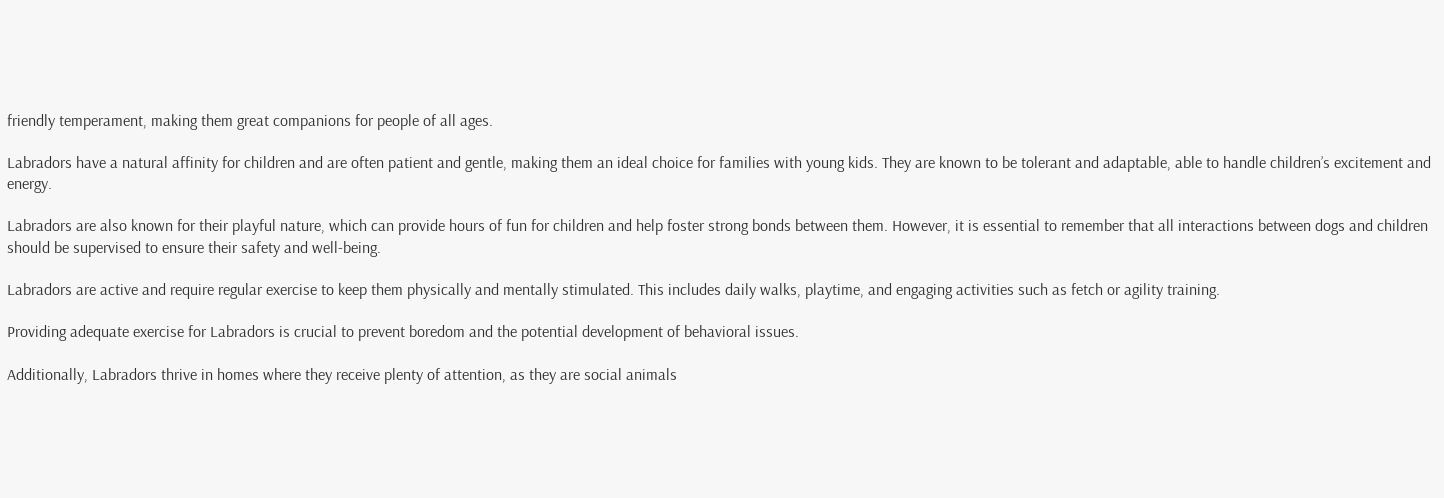friendly temperament, making them great companions for people of all ages.

Labradors have a natural affinity for children and are often patient and gentle, making them an ideal choice for families with young kids. They are known to be tolerant and adaptable, able to handle children’s excitement and energy.

Labradors are also known for their playful nature, which can provide hours of fun for children and help foster strong bonds between them. However, it is essential to remember that all interactions between dogs and children should be supervised to ensure their safety and well-being.

Labradors are active and require regular exercise to keep them physically and mentally stimulated. This includes daily walks, playtime, and engaging activities such as fetch or agility training.

Providing adequate exercise for Labradors is crucial to prevent boredom and the potential development of behavioral issues.

Additionally, Labradors thrive in homes where they receive plenty of attention, as they are social animals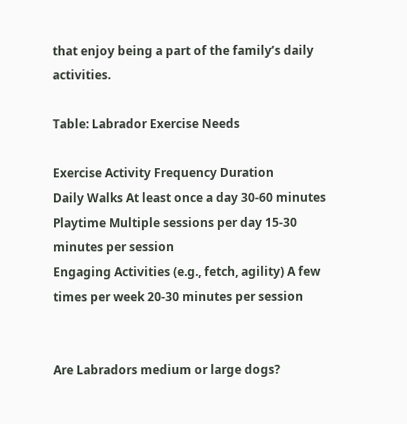that enjoy being a part of the family’s daily activities.

Table: Labrador Exercise Needs

Exercise Activity Frequency Duration
Daily Walks At least once a day 30-60 minutes
Playtime Multiple sessions per day 15-30 minutes per session
Engaging Activities (e.g., fetch, agility) A few times per week 20-30 minutes per session


Are Labradors medium or large dogs?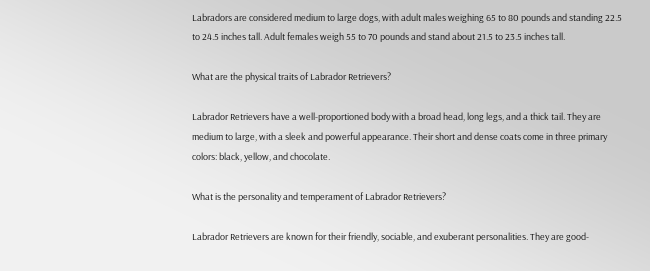Labradors are considered medium to large dogs, with adult males weighing 65 to 80 pounds and standing 22.5 to 24.5 inches tall. Adult females weigh 55 to 70 pounds and stand about 21.5 to 23.5 inches tall.

What are the physical traits of Labrador Retrievers?

Labrador Retrievers have a well-proportioned body with a broad head, long legs, and a thick tail. They are medium to large, with a sleek and powerful appearance. Their short and dense coats come in three primary colors: black, yellow, and chocolate.

What is the personality and temperament of Labrador Retrievers?

Labrador Retrievers are known for their friendly, sociable, and exuberant personalities. They are good-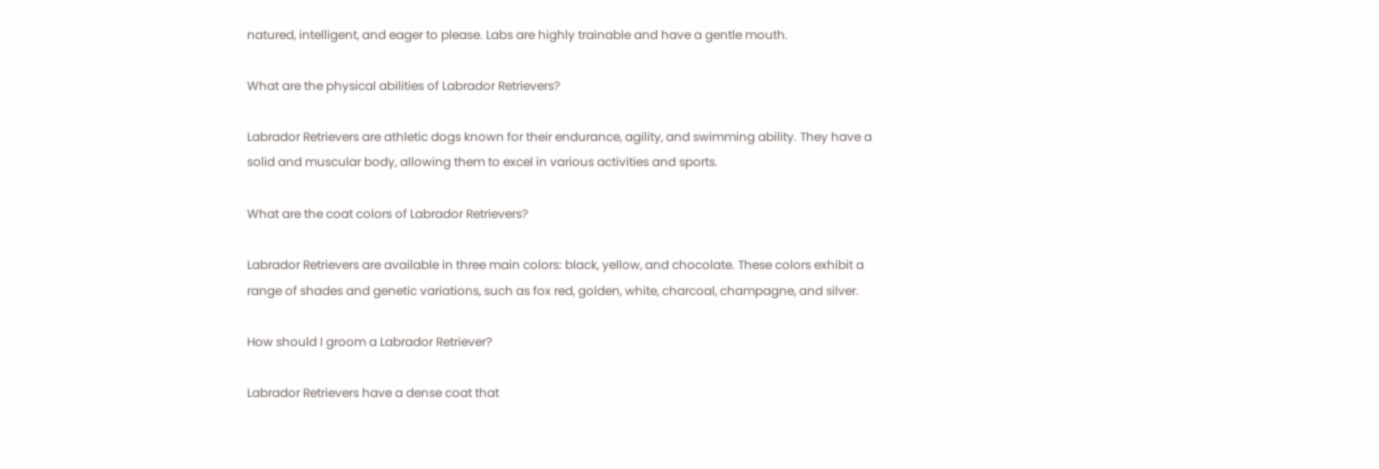natured, intelligent, and eager to please. Labs are highly trainable and have a gentle mouth.

What are the physical abilities of Labrador Retrievers?

Labrador Retrievers are athletic dogs known for their endurance, agility, and swimming ability. They have a solid and muscular body, allowing them to excel in various activities and sports.

What are the coat colors of Labrador Retrievers?

Labrador Retrievers are available in three main colors: black, yellow, and chocolate. These colors exhibit a range of shades and genetic variations, such as fox red, golden, white, charcoal, champagne, and silver.

How should I groom a Labrador Retriever?

Labrador Retrievers have a dense coat that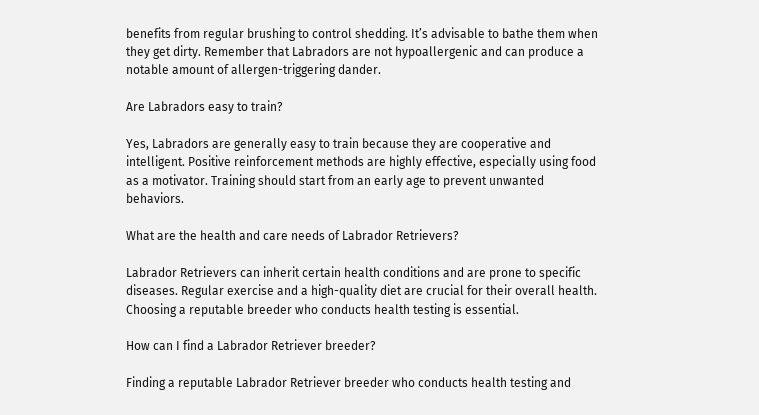benefits from regular brushing to control shedding. It’s advisable to bathe them when they get dirty. Remember that Labradors are not hypoallergenic and can produce a notable amount of allergen-triggering dander.

Are Labradors easy to train?

Yes, Labradors are generally easy to train because they are cooperative and intelligent. Positive reinforcement methods are highly effective, especially using food as a motivator. Training should start from an early age to prevent unwanted behaviors.

What are the health and care needs of Labrador Retrievers?

Labrador Retrievers can inherit certain health conditions and are prone to specific diseases. Regular exercise and a high-quality diet are crucial for their overall health. Choosing a reputable breeder who conducts health testing is essential.

How can I find a Labrador Retriever breeder?

Finding a reputable Labrador Retriever breeder who conducts health testing and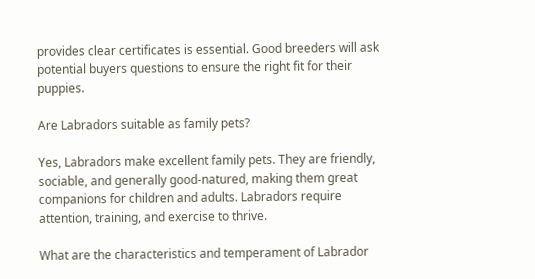provides clear certificates is essential. Good breeders will ask potential buyers questions to ensure the right fit for their puppies.

Are Labradors suitable as family pets?

Yes, Labradors make excellent family pets. They are friendly, sociable, and generally good-natured, making them great companions for children and adults. Labradors require attention, training, and exercise to thrive.

What are the characteristics and temperament of Labrador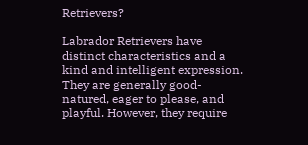Retrievers?

Labrador Retrievers have distinct characteristics and a kind and intelligent expression. They are generally good-natured, eager to please, and playful. However, they require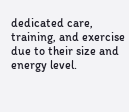dedicated care, training, and exercise due to their size and energy level.